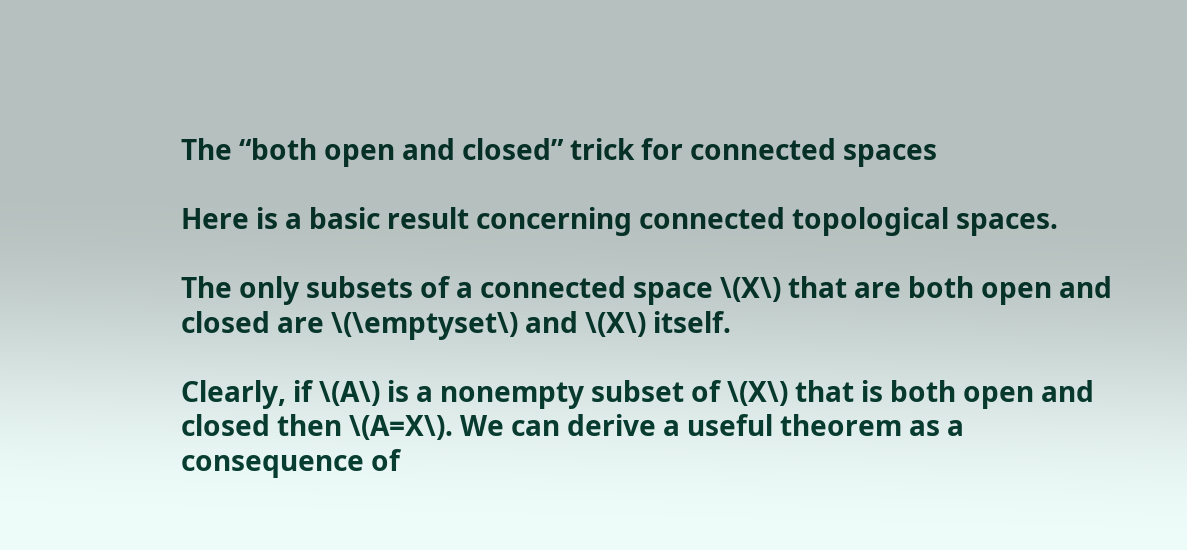The “both open and closed” trick for connected spaces

Here is a basic result concerning connected topological spaces.

The only subsets of a connected space \(X\) that are both open and closed are \(\emptyset\) and \(X\) itself.

Clearly, if \(A\) is a nonempty subset of \(X\) that is both open and closed then \(A=X\). We can derive a useful theorem as a consequence of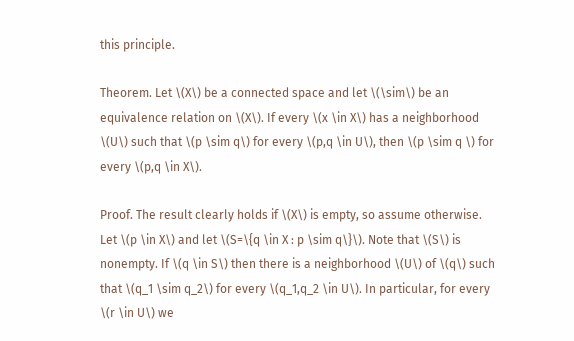this principle.

Theorem. Let \(X\) be a connected space and let \(\sim\) be an equivalence relation on \(X\). If every \(x \in X\) has a neighborhood \(U\) such that \(p \sim q\) for every \(p,q \in U\), then \(p \sim q \) for every \(p,q \in X\).

Proof. The result clearly holds if \(X\) is empty, so assume otherwise. Let \(p \in X\) and let \(S=\{q \in X : p \sim q\}\). Note that \(S\) is nonempty. If \(q \in S\) then there is a neighborhood \(U\) of \(q\) such that \(q_1 \sim q_2\) for every \(q_1,q_2 \in U\). In particular, for every \(r \in U\) we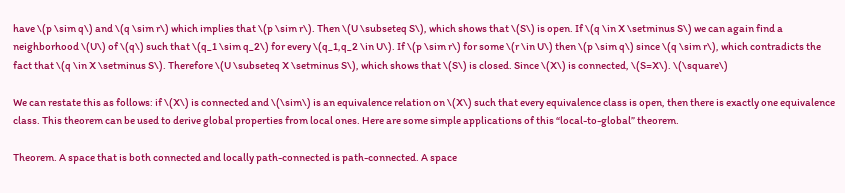have \(p \sim q\) and \(q \sim r\) which implies that \(p \sim r\). Then \(U \subseteq S\), which shows that \(S\) is open. If \(q \in X \setminus S\) we can again find a neighborhood \(U\) of \(q\) such that \(q_1 \sim q_2\) for every \(q_1,q_2 \in U\). If \(p \sim r\) for some \(r \in U\) then \(p \sim q\) since \(q \sim r\), which contradicts the fact that \(q \in X \setminus S\). Therefore \(U \subseteq X \setminus S\), which shows that \(S\) is closed. Since \(X\) is connected, \(S=X\). \(\square\)

We can restate this as follows: if \(X\) is connected and \(\sim\) is an equivalence relation on \(X\) such that every equivalence class is open, then there is exactly one equivalence class. This theorem can be used to derive global properties from local ones. Here are some simple applications of this “local-to-global” theorem.

Theorem. A space that is both connected and locally path-connected is path-connected. A space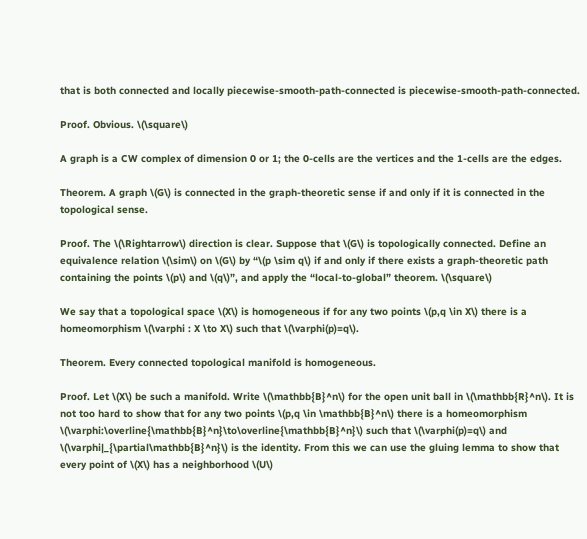that is both connected and locally piecewise-smooth-path-connected is piecewise-smooth-path-connected.

Proof. Obvious. \(\square\)

A graph is a CW complex of dimension 0 or 1; the 0-cells are the vertices and the 1-cells are the edges.

Theorem. A graph \(G\) is connected in the graph-theoretic sense if and only if it is connected in the topological sense.

Proof. The \(\Rightarrow\) direction is clear. Suppose that \(G\) is topologically connected. Define an equivalence relation \(\sim\) on \(G\) by “\(p \sim q\) if and only if there exists a graph-theoretic path containing the points \(p\) and \(q\)”, and apply the “local-to-global” theorem. \(\square\)

We say that a topological space \(X\) is homogeneous if for any two points \(p,q \in X\) there is a homeomorphism \(\varphi : X \to X\) such that \(\varphi(p)=q\).

Theorem. Every connected topological manifold is homogeneous.

Proof. Let \(X\) be such a manifold. Write \(\mathbb{B}^n\) for the open unit ball in \(\mathbb{R}^n\). It is not too hard to show that for any two points \(p,q \in \mathbb{B}^n\) there is a homeomorphism \(\varphi:\overline{\mathbb{B}^n}\to\overline{\mathbb{B}^n}\) such that \(\varphi(p)=q\) and \(\varphi|_{\partial\mathbb{B}^n}\) is the identity. From this we can use the gluing lemma to show that every point of \(X\) has a neighborhood \(U\)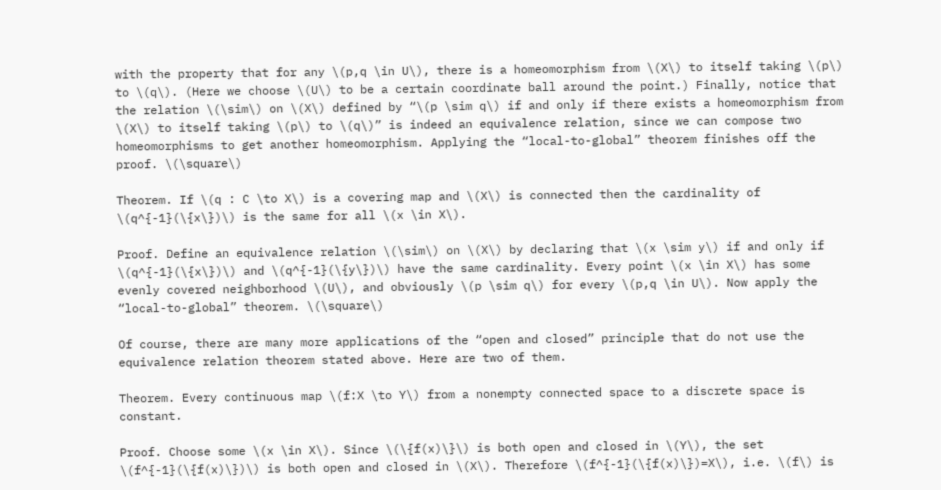with the property that for any \(p,q \in U\), there is a homeomorphism from \(X\) to itself taking \(p\) to \(q\). (Here we choose \(U\) to be a certain coordinate ball around the point.) Finally, notice that the relation \(\sim\) on \(X\) defined by “\(p \sim q\) if and only if there exists a homeomorphism from \(X\) to itself taking \(p\) to \(q\)” is indeed an equivalence relation, since we can compose two homeomorphisms to get another homeomorphism. Applying the “local-to-global” theorem finishes off the proof. \(\square\)

Theorem. If \(q : C \to X\) is a covering map and \(X\) is connected then the cardinality of \(q^{-1}(\{x\})\) is the same for all \(x \in X\).

Proof. Define an equivalence relation \(\sim\) on \(X\) by declaring that \(x \sim y\) if and only if \(q^{-1}(\{x\})\) and \(q^{-1}(\{y\})\) have the same cardinality. Every point \(x \in X\) has some evenly covered neighborhood \(U\), and obviously \(p \sim q\) for every \(p,q \in U\). Now apply the “local-to-global” theorem. \(\square\)

Of course, there are many more applications of the “open and closed” principle that do not use the equivalence relation theorem stated above. Here are two of them.

Theorem. Every continuous map \(f:X \to Y\) from a nonempty connected space to a discrete space is constant.

Proof. Choose some \(x \in X\). Since \(\{f(x)\}\) is both open and closed in \(Y\), the set \(f^{-1}(\{f(x)\})\) is both open and closed in \(X\). Therefore \(f^{-1}(\{f(x)\})=X\), i.e. \(f\) is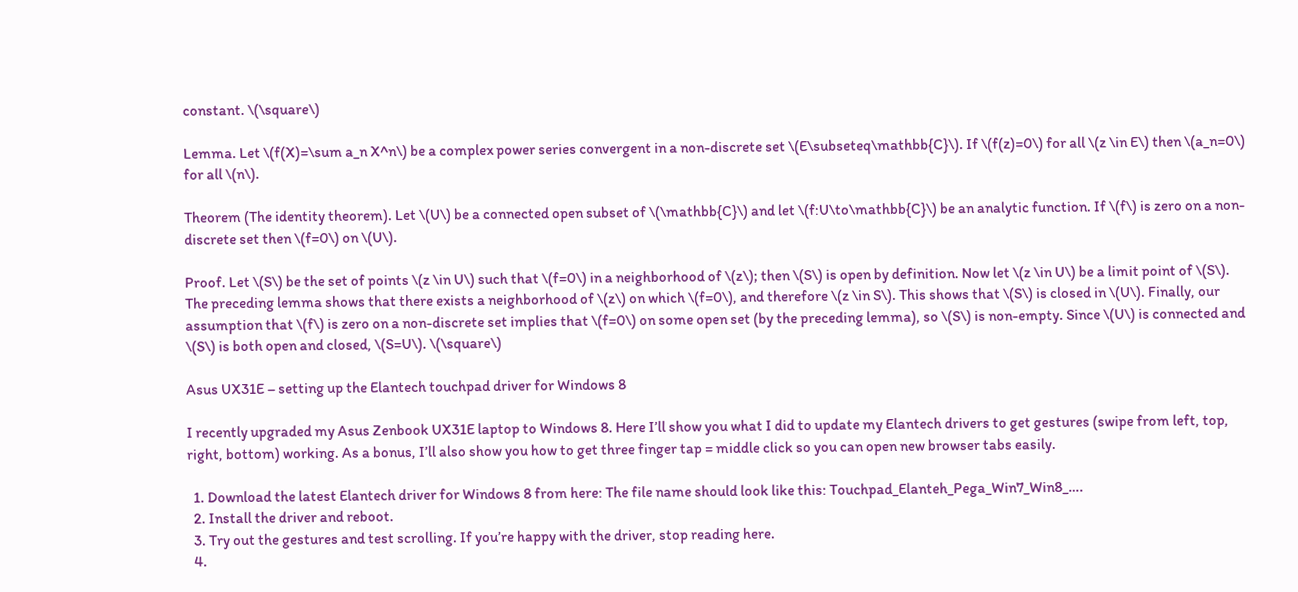constant. \(\square\)

Lemma. Let \(f(X)=\sum a_n X^n\) be a complex power series convergent in a non-discrete set \(E\subseteq\mathbb{C}\). If \(f(z)=0\) for all \(z \in E\) then \(a_n=0\) for all \(n\).

Theorem (The identity theorem). Let \(U\) be a connected open subset of \(\mathbb{C}\) and let \(f:U\to\mathbb{C}\) be an analytic function. If \(f\) is zero on a non-discrete set then \(f=0\) on \(U\).

Proof. Let \(S\) be the set of points \(z \in U\) such that \(f=0\) in a neighborhood of \(z\); then \(S\) is open by definition. Now let \(z \in U\) be a limit point of \(S\). The preceding lemma shows that there exists a neighborhood of \(z\) on which \(f=0\), and therefore \(z \in S\). This shows that \(S\) is closed in \(U\). Finally, our assumption that \(f\) is zero on a non-discrete set implies that \(f=0\) on some open set (by the preceding lemma), so \(S\) is non-empty. Since \(U\) is connected and \(S\) is both open and closed, \(S=U\). \(\square\)

Asus UX31E – setting up the Elantech touchpad driver for Windows 8

I recently upgraded my Asus Zenbook UX31E laptop to Windows 8. Here I’ll show you what I did to update my Elantech drivers to get gestures (swipe from left, top, right, bottom) working. As a bonus, I’ll also show you how to get three finger tap = middle click so you can open new browser tabs easily.

  1. Download the latest Elantech driver for Windows 8 from here: The file name should look like this: Touchpad_Elanteh_Pega_Win7_Win8_….
  2. Install the driver and reboot.
  3. Try out the gestures and test scrolling. If you’re happy with the driver, stop reading here.
  4.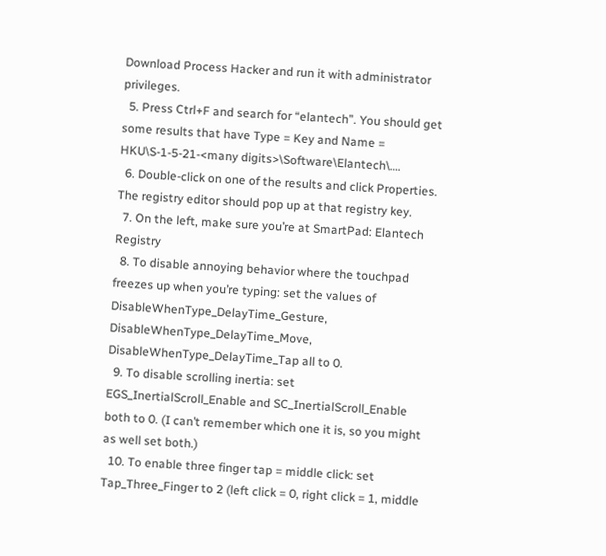Download Process Hacker and run it with administrator privileges.
  5. Press Ctrl+F and search for “elantech”. You should get some results that have Type = Key and Name = HKU\S-1-5-21-<many digits>\Software\Elantech\….
  6. Double-click on one of the results and click Properties. The registry editor should pop up at that registry key.
  7. On the left, make sure you’re at SmartPad: Elantech Registry
  8. To disable annoying behavior where the touchpad freezes up when you’re typing: set the values of DisableWhenType_DelayTime_Gesture, DisableWhenType_DelayTime_Move, DisableWhenType_DelayTime_Tap all to 0.
  9. To disable scrolling inertia: set EGS_InertialScroll_Enable and SC_InertialScroll_Enable both to 0. (I can’t remember which one it is, so you might as well set both.)
  10. To enable three finger tap = middle click: set Tap_Three_Finger to 2 (left click = 0, right click = 1, middle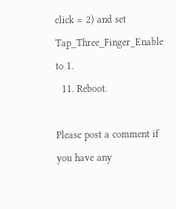click = 2) and set Tap_Three_Finger_Enable to 1.
  11. Reboot.

Please post a comment if you have any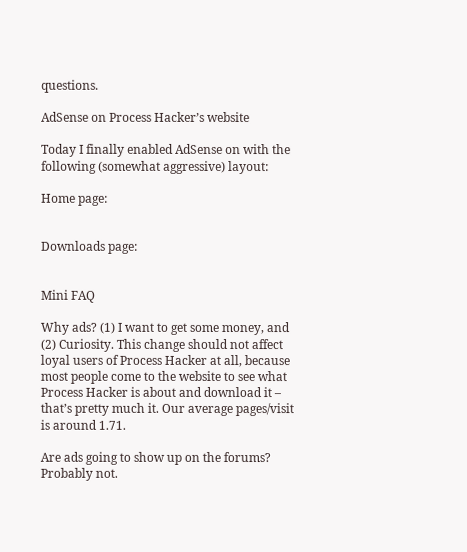questions.

AdSense on Process Hacker’s website

Today I finally enabled AdSense on with the following (somewhat aggressive) layout:

Home page:


Downloads page:


Mini FAQ

Why ads? (1) I want to get some money, and (2) Curiosity. This change should not affect loyal users of Process Hacker at all, because most people come to the website to see what Process Hacker is about and download it – that’s pretty much it. Our average pages/visit is around 1.71.

Are ads going to show up on the forums? Probably not.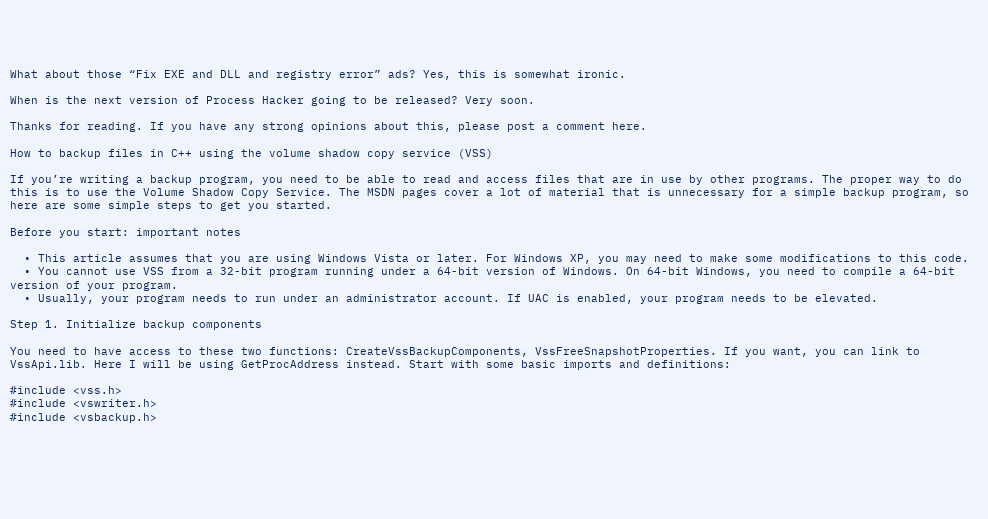What about those “Fix EXE and DLL and registry error” ads? Yes, this is somewhat ironic.

When is the next version of Process Hacker going to be released? Very soon.

Thanks for reading. If you have any strong opinions about this, please post a comment here.

How to backup files in C++ using the volume shadow copy service (VSS)

If you’re writing a backup program, you need to be able to read and access files that are in use by other programs. The proper way to do this is to use the Volume Shadow Copy Service. The MSDN pages cover a lot of material that is unnecessary for a simple backup program, so here are some simple steps to get you started.

Before you start: important notes

  • This article assumes that you are using Windows Vista or later. For Windows XP, you may need to make some modifications to this code.
  • You cannot use VSS from a 32-bit program running under a 64-bit version of Windows. On 64-bit Windows, you need to compile a 64-bit version of your program.
  • Usually, your program needs to run under an administrator account. If UAC is enabled, your program needs to be elevated.

Step 1. Initialize backup components

You need to have access to these two functions: CreateVssBackupComponents, VssFreeSnapshotProperties. If you want, you can link to VssApi.lib. Here I will be using GetProcAddress instead. Start with some basic imports and definitions:

#include <vss.h>
#include <vswriter.h>
#include <vsbackup.h>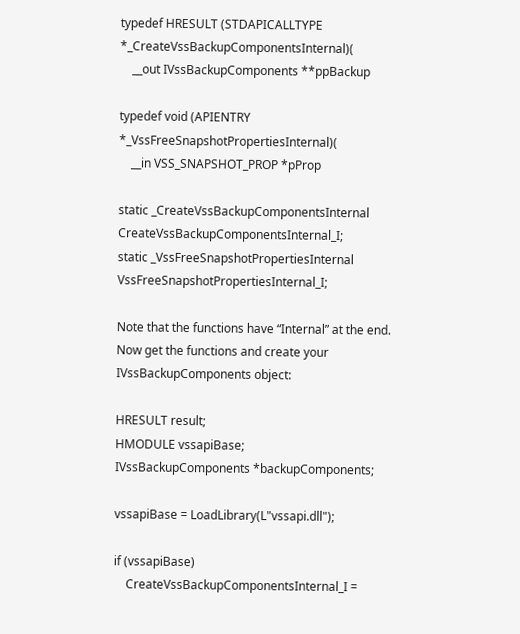typedef HRESULT (STDAPICALLTYPE *_CreateVssBackupComponentsInternal)(
    __out IVssBackupComponents **ppBackup

typedef void (APIENTRY *_VssFreeSnapshotPropertiesInternal)(
    __in VSS_SNAPSHOT_PROP *pProp

static _CreateVssBackupComponentsInternal CreateVssBackupComponentsInternal_I;
static _VssFreeSnapshotPropertiesInternal VssFreeSnapshotPropertiesInternal_I;

Note that the functions have “Internal” at the end. Now get the functions and create your IVssBackupComponents object:

HRESULT result;
HMODULE vssapiBase;
IVssBackupComponents *backupComponents;

vssapiBase = LoadLibrary(L"vssapi.dll");

if (vssapiBase)
    CreateVssBackupComponentsInternal_I =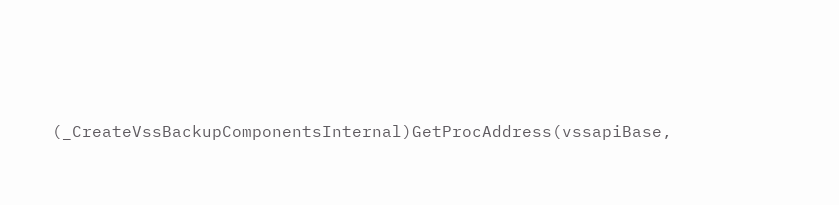(_CreateVssBackupComponentsInternal)GetProcAddress(vssapiBase,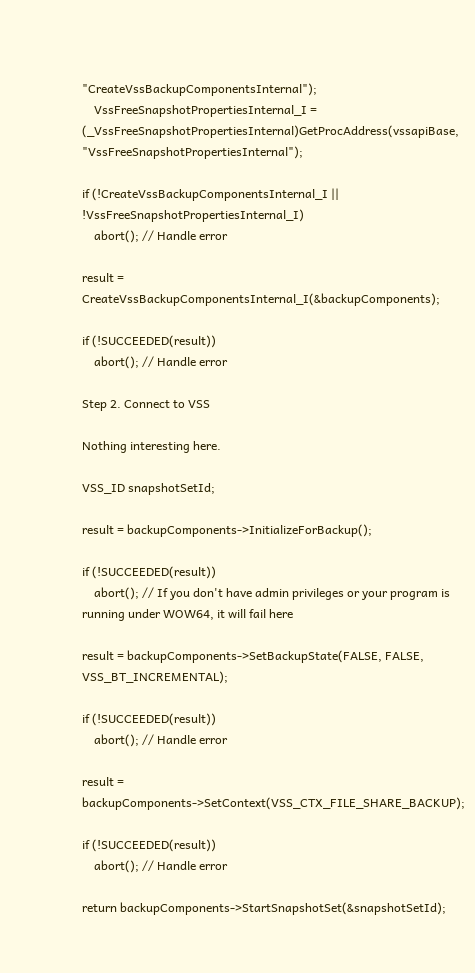"CreateVssBackupComponentsInternal");
    VssFreeSnapshotPropertiesInternal_I = (_VssFreeSnapshotPropertiesInternal)GetProcAddress(vssapiBase, "VssFreeSnapshotPropertiesInternal");

if (!CreateVssBackupComponentsInternal_I || !VssFreeSnapshotPropertiesInternal_I)
    abort(); // Handle error

result = CreateVssBackupComponentsInternal_I(&backupComponents);

if (!SUCCEEDED(result))
    abort(); // Handle error

Step 2. Connect to VSS

Nothing interesting here.

VSS_ID snapshotSetId;

result = backupComponents->InitializeForBackup();

if (!SUCCEEDED(result))
    abort(); // If you don't have admin privileges or your program is running under WOW64, it will fail here

result = backupComponents->SetBackupState(FALSE, FALSE, VSS_BT_INCREMENTAL);

if (!SUCCEEDED(result))
    abort(); // Handle error

result = backupComponents->SetContext(VSS_CTX_FILE_SHARE_BACKUP);

if (!SUCCEEDED(result))
    abort(); // Handle error

return backupComponents->StartSnapshotSet(&snapshotSetId);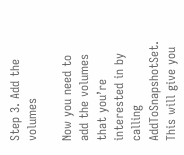Step 3. Add the volumes

Now you need to add the volumes that you’re interested in by calling AddToSnapshotSet. This will give you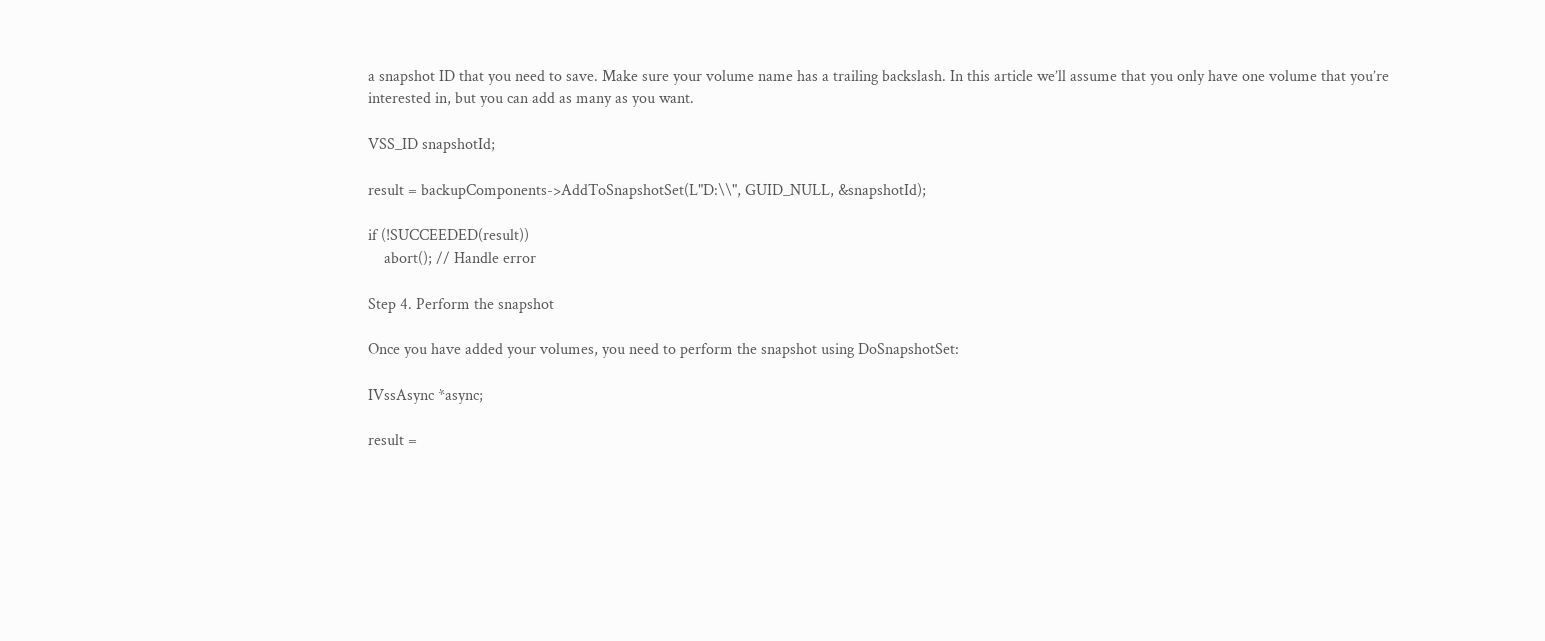a snapshot ID that you need to save. Make sure your volume name has a trailing backslash. In this article we’ll assume that you only have one volume that you’re interested in, but you can add as many as you want.

VSS_ID snapshotId;

result = backupComponents->AddToSnapshotSet(L"D:\\", GUID_NULL, &snapshotId);

if (!SUCCEEDED(result))
    abort(); // Handle error

Step 4. Perform the snapshot

Once you have added your volumes, you need to perform the snapshot using DoSnapshotSet:

IVssAsync *async;

result =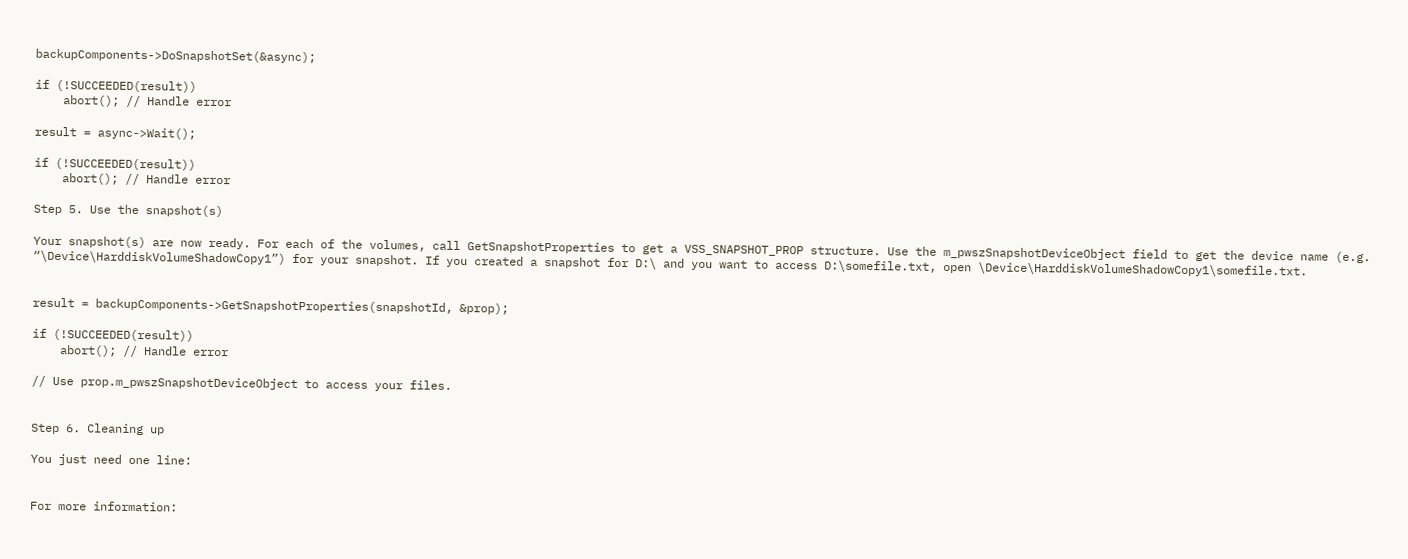backupComponents->DoSnapshotSet(&async);

if (!SUCCEEDED(result))
    abort(); // Handle error

result = async->Wait();

if (!SUCCEEDED(result))
    abort(); // Handle error

Step 5. Use the snapshot(s)

Your snapshot(s) are now ready. For each of the volumes, call GetSnapshotProperties to get a VSS_SNAPSHOT_PROP structure. Use the m_pwszSnapshotDeviceObject field to get the device name (e.g. “\Device\HarddiskVolumeShadowCopy1”) for your snapshot. If you created a snapshot for D:\ and you want to access D:\somefile.txt, open \Device\HarddiskVolumeShadowCopy1\somefile.txt.


result = backupComponents->GetSnapshotProperties(snapshotId, &prop);

if (!SUCCEEDED(result))
    abort(); // Handle error

// Use prop.m_pwszSnapshotDeviceObject to access your files.


Step 6. Cleaning up

You just need one line:


For more information: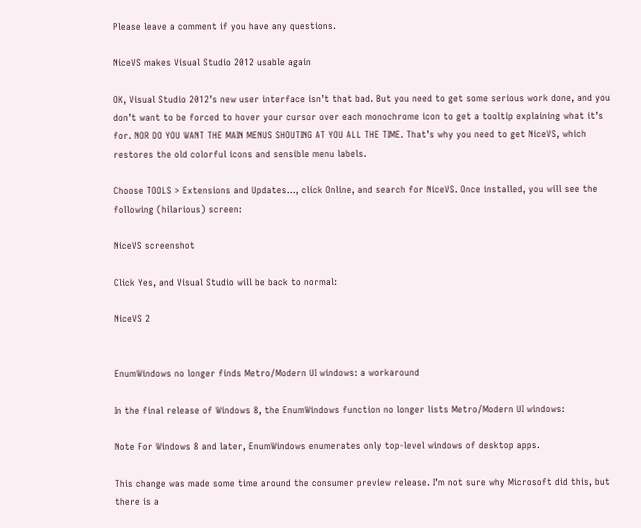Please leave a comment if you have any questions.

NiceVS makes Visual Studio 2012 usable again

OK, Visual Studio 2012’s new user interface isn’t that bad. But you need to get some serious work done, and you don’t want to be forced to hover your cursor over each monochrome icon to get a tooltip explaining what it’s for. NOR DO YOU WANT THE MAIN MENUS SHOUTING AT YOU ALL THE TIME. That’s why you need to get NiceVS, which restores the old colorful icons and sensible menu labels.

Choose TOOLS > Extensions and Updates…, click Online, and search for NiceVS. Once installed, you will see the following (hilarious) screen:

NiceVS screenshot

Click Yes, and Visual Studio will be back to normal:

NiceVS 2


EnumWindows no longer finds Metro/Modern UI windows: a workaround

In the final release of Windows 8, the EnumWindows function no longer lists Metro/Modern UI windows:

Note For Windows 8 and later, EnumWindows enumerates only top-level windows of desktop apps.

This change was made some time around the consumer preview release. I’m not sure why Microsoft did this, but there is a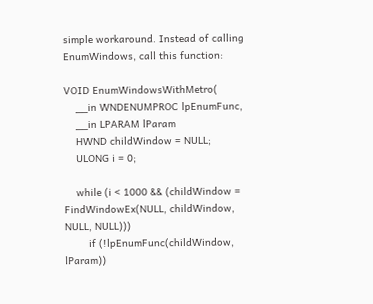simple workaround. Instead of calling EnumWindows, call this function:

VOID EnumWindowsWithMetro(
    __in WNDENUMPROC lpEnumFunc,
    __in LPARAM lParam
    HWND childWindow = NULL;
    ULONG i = 0;

    while (i < 1000 && (childWindow = FindWindowEx(NULL, childWindow, NULL, NULL)))
        if (!lpEnumFunc(childWindow, lParam))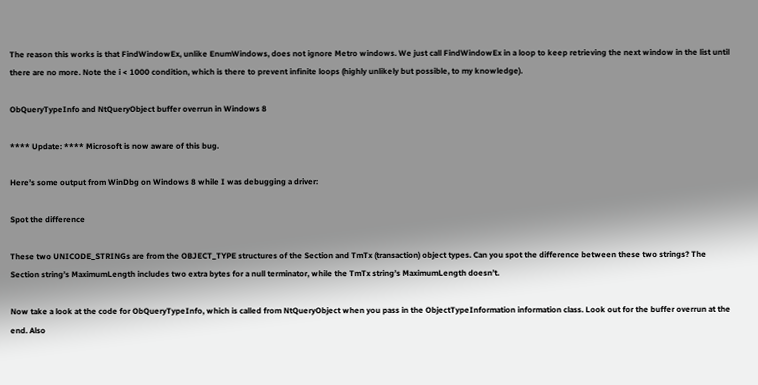The reason this works is that FindWindowEx, unlike EnumWindows, does not ignore Metro windows. We just call FindWindowEx in a loop to keep retrieving the next window in the list until there are no more. Note the i < 1000 condition, which is there to prevent infinite loops (highly unlikely but possible, to my knowledge).

ObQueryTypeInfo and NtQueryObject buffer overrun in Windows 8

**** Update: **** Microsoft is now aware of this bug.

Here’s some output from WinDbg on Windows 8 while I was debugging a driver:

Spot the difference

These two UNICODE_STRINGs are from the OBJECT_TYPE structures of the Section and TmTx (transaction) object types. Can you spot the difference between these two strings? The Section string’s MaximumLength includes two extra bytes for a null terminator, while the TmTx string’s MaximumLength doesn’t.

Now take a look at the code for ObQueryTypeInfo, which is called from NtQueryObject when you pass in the ObjectTypeInformation information class. Look out for the buffer overrun at the end. Also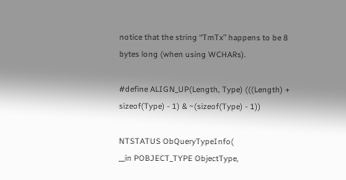notice that the string “TmTx” happens to be 8 bytes long (when using WCHARs).

#define ALIGN_UP(Length, Type) (((Length) + sizeof(Type) - 1) & ~(sizeof(Type) - 1))

NTSTATUS ObQueryTypeInfo(
__in POBJECT_TYPE ObjectType,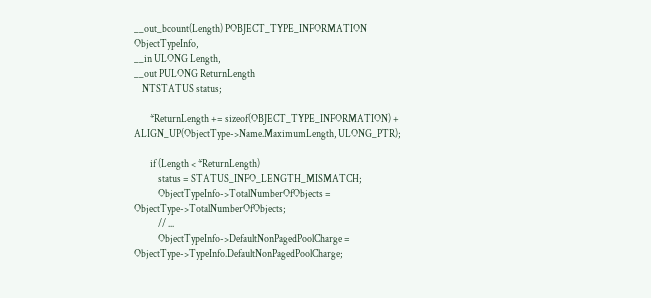__out_bcount(Length) POBJECT_TYPE_INFORMATION ObjectTypeInfo,
__in ULONG Length,
__out PULONG ReturnLength
    NTSTATUS status;

        *ReturnLength += sizeof(OBJECT_TYPE_INFORMATION) + ALIGN_UP(ObjectType->Name.MaximumLength, ULONG_PTR);

        if (Length < *ReturnLength)
            status = STATUS_INFO_LENGTH_MISMATCH;
            ObjectTypeInfo->TotalNumberOfObjects = ObjectType->TotalNumberOfObjects;
            // ...
            ObjectTypeInfo->DefaultNonPagedPoolCharge = ObjectType->TypeInfo.DefaultNonPagedPoolCharge;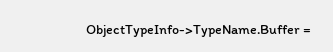ObjectTypeInfo->TypeName.Buffer =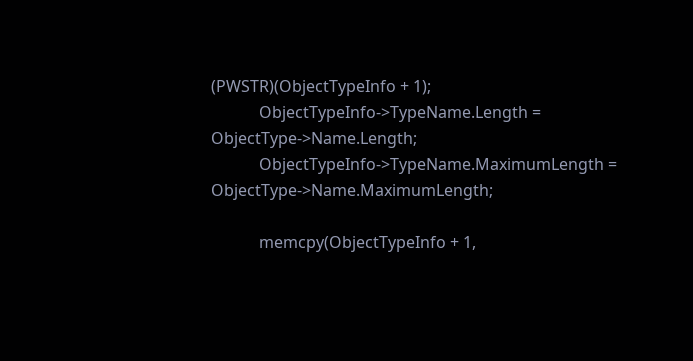(PWSTR)(ObjectTypeInfo + 1);
            ObjectTypeInfo->TypeName.Length = ObjectType->Name.Length;
            ObjectTypeInfo->TypeName.MaximumLength = ObjectType->Name.MaximumLength;

            memcpy(ObjectTypeInfo + 1,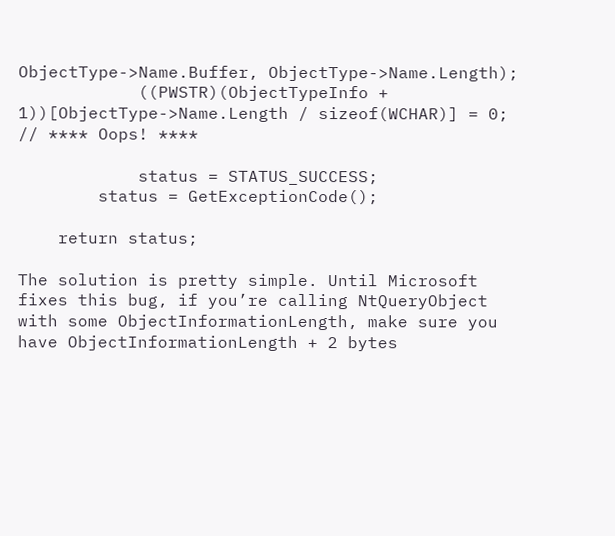ObjectType->Name.Buffer, ObjectType->Name.Length);
            ((PWSTR)(ObjectTypeInfo + 1))[ObjectType->Name.Length / sizeof(WCHAR)] = 0; // **** Oops! ****

            status = STATUS_SUCCESS;
        status = GetExceptionCode();

    return status;

The solution is pretty simple. Until Microsoft fixes this bug, if you’re calling NtQueryObject with some ObjectInformationLength, make sure you have ObjectInformationLength + 2 bytes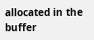allocated in the buffer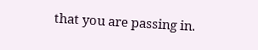that you are passing in.